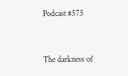Podcast #575


The darkness of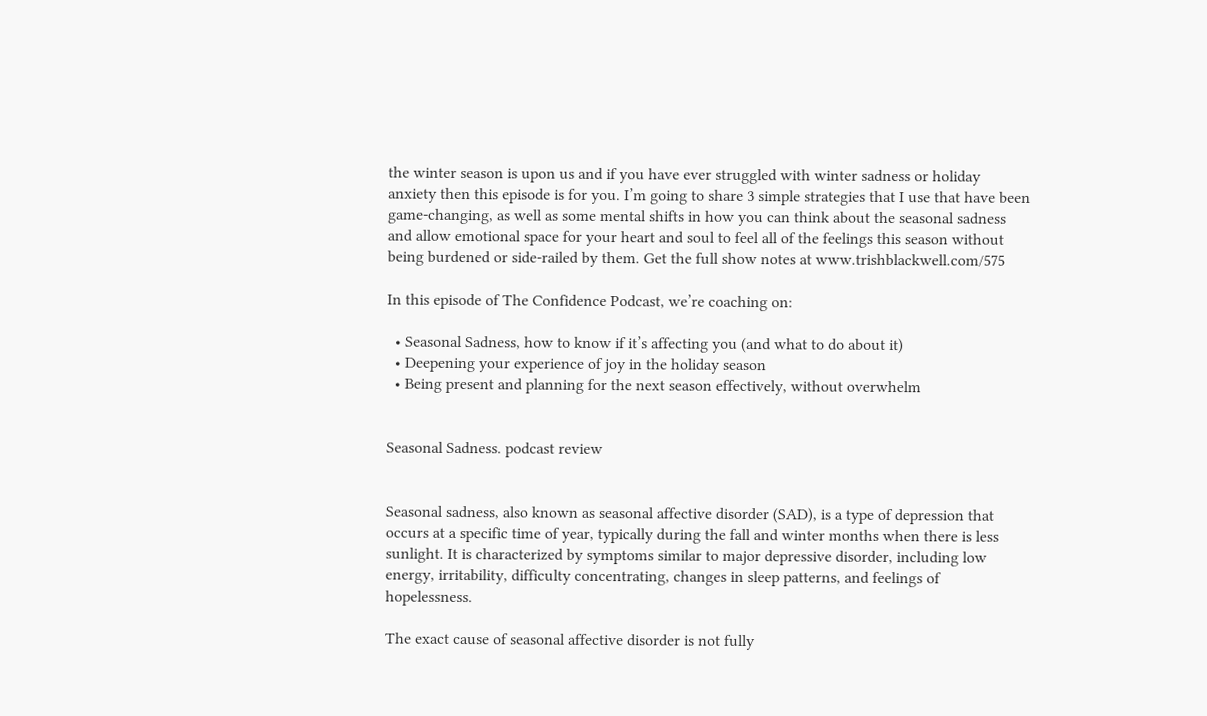the winter season is upon us and if you have ever struggled with winter sadness or holiday anxiety then this episode is for you. I’m going to share 3 simple strategies that I use that have been game-changing, as well as some mental shifts in how you can think about the seasonal sadness and allow emotional space for your heart and soul to feel all of the feelings this season without being burdened or side-railed by them. Get the full show notes at www.trishblackwell.com/575

In this episode of The Confidence Podcast, we’re coaching on:

  • Seasonal Sadness, how to know if it’s affecting you (and what to do about it)
  • Deepening your experience of joy in the holiday season
  • Being present and planning for the next season effectively, without overwhelm


Seasonal Sadness. podcast review


Seasonal sadness, also known as seasonal affective disorder (SAD), is a type of depression that occurs at a specific time of year, typically during the fall and winter months when there is less sunlight. It is characterized by symptoms similar to major depressive disorder, including low energy, irritability, difficulty concentrating, changes in sleep patterns, and feelings of hopelessness.

The exact cause of seasonal affective disorder is not fully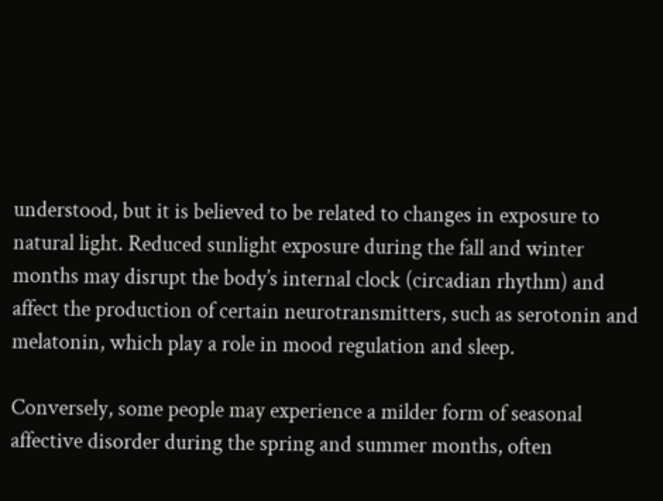understood, but it is believed to be related to changes in exposure to natural light. Reduced sunlight exposure during the fall and winter months may disrupt the body’s internal clock (circadian rhythm) and affect the production of certain neurotransmitters, such as serotonin and melatonin, which play a role in mood regulation and sleep.

Conversely, some people may experience a milder form of seasonal affective disorder during the spring and summer months, often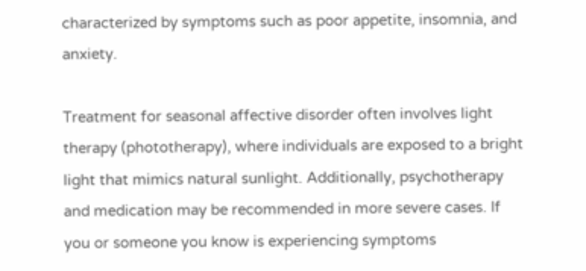characterized by symptoms such as poor appetite, insomnia, and anxiety.

Treatment for seasonal affective disorder often involves light therapy (phototherapy), where individuals are exposed to a bright light that mimics natural sunlight. Additionally, psychotherapy and medication may be recommended in more severe cases. If you or someone you know is experiencing symptoms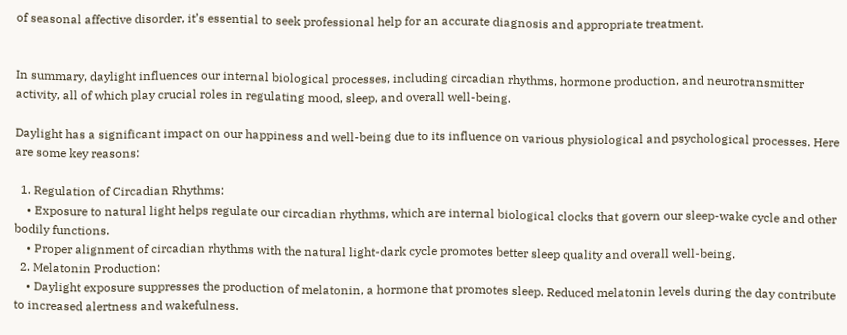of seasonal affective disorder, it’s essential to seek professional help for an accurate diagnosis and appropriate treatment.


In summary, daylight influences our internal biological processes, including circadian rhythms, hormone production, and neurotransmitter activity, all of which play crucial roles in regulating mood, sleep, and overall well-being.

Daylight has a significant impact on our happiness and well-being due to its influence on various physiological and psychological processes. Here are some key reasons:

  1. Regulation of Circadian Rhythms:
    • Exposure to natural light helps regulate our circadian rhythms, which are internal biological clocks that govern our sleep-wake cycle and other bodily functions.
    • Proper alignment of circadian rhythms with the natural light-dark cycle promotes better sleep quality and overall well-being.
  2. Melatonin Production:
    • Daylight exposure suppresses the production of melatonin, a hormone that promotes sleep. Reduced melatonin levels during the day contribute to increased alertness and wakefulness.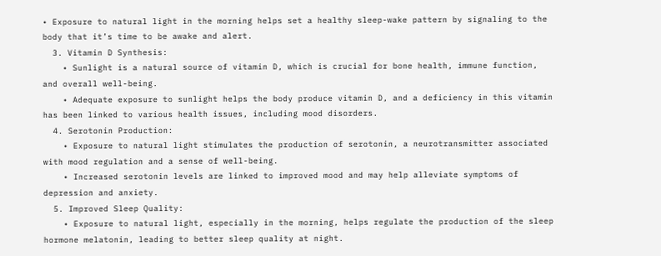• Exposure to natural light in the morning helps set a healthy sleep-wake pattern by signaling to the body that it’s time to be awake and alert.
  3. Vitamin D Synthesis:
    • Sunlight is a natural source of vitamin D, which is crucial for bone health, immune function, and overall well-being.
    • Adequate exposure to sunlight helps the body produce vitamin D, and a deficiency in this vitamin has been linked to various health issues, including mood disorders.
  4. Serotonin Production:
    • Exposure to natural light stimulates the production of serotonin, a neurotransmitter associated with mood regulation and a sense of well-being.
    • Increased serotonin levels are linked to improved mood and may help alleviate symptoms of depression and anxiety.
  5. Improved Sleep Quality:
    • Exposure to natural light, especially in the morning, helps regulate the production of the sleep hormone melatonin, leading to better sleep quality at night.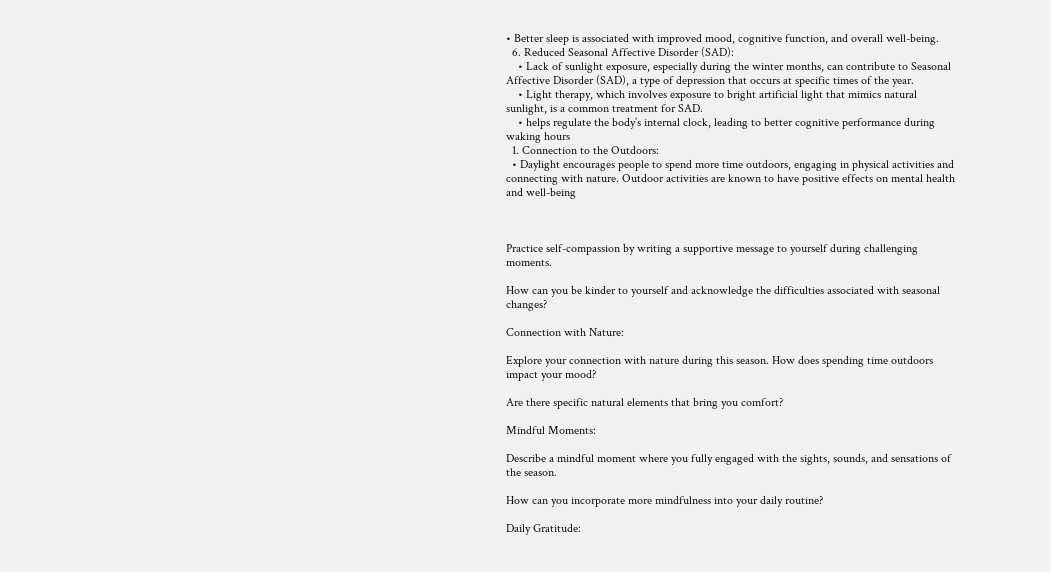• Better sleep is associated with improved mood, cognitive function, and overall well-being.
  6. Reduced Seasonal Affective Disorder (SAD):
    • Lack of sunlight exposure, especially during the winter months, can contribute to Seasonal Affective Disorder (SAD), a type of depression that occurs at specific times of the year.
    • Light therapy, which involves exposure to bright artificial light that mimics natural sunlight, is a common treatment for SAD.
    • helps regulate the body’s internal clock, leading to better cognitive performance during waking hours
  1. Connection to the Outdoors:
  • Daylight encourages people to spend more time outdoors, engaging in physical activities and connecting with nature. Outdoor activities are known to have positive effects on mental health and well-being



Practice self-compassion by writing a supportive message to yourself during challenging moments.

How can you be kinder to yourself and acknowledge the difficulties associated with seasonal changes?

Connection with Nature:

Explore your connection with nature during this season. How does spending time outdoors impact your mood?

Are there specific natural elements that bring you comfort?

Mindful Moments:

Describe a mindful moment where you fully engaged with the sights, sounds, and sensations of the season.

How can you incorporate more mindfulness into your daily routine?

Daily Gratitude: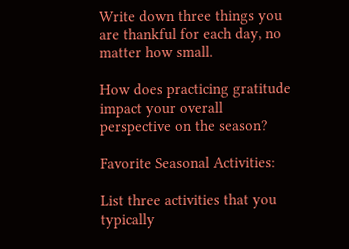Write down three things you are thankful for each day, no matter how small.

How does practicing gratitude impact your overall perspective on the season?

Favorite Seasonal Activities:

List three activities that you typically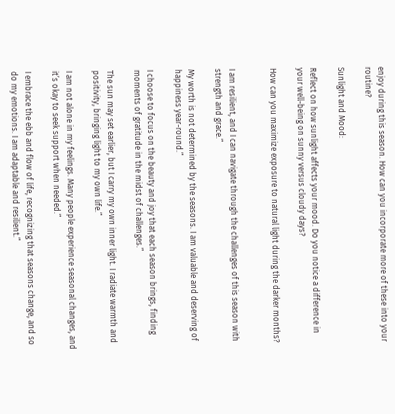enjoy during this season. How can you incorporate more of these into your routine?

Sunlight and Mood:

Reflect on how sunlight affects your mood. Do you notice a difference in your well-being on sunny versus cloudy days?

How can you maximize exposure to natural light during the darker months?


I am resilient, and I can navigate through the challenges of this season with strength and grace.”

My worth is not determined by the seasons. I am valuable and deserving of happiness year-round.”

I choose to focus on the beauty and joy that each season brings, finding moments of gratitude in the midst of challenges.”

The sun may set earlier, but I carry my own inner light. I radiate warmth and positivity, bringing light to my own life.”

I am not alone in my feelings. Many people experience seasonal changes, and it’s okay to seek support when needed.”

I embrace the ebb and flow of life, recognizing that seasons change, and so do my emotions. I am adaptable and resilient.”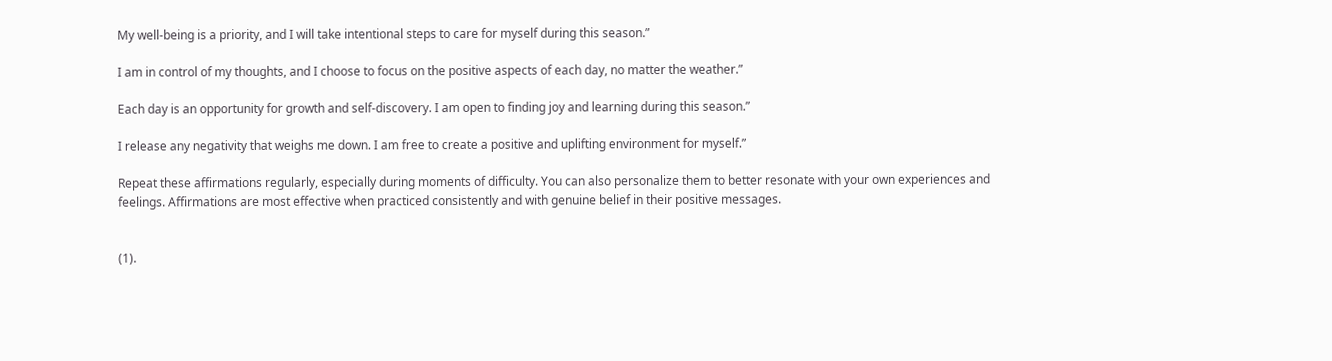My well-being is a priority, and I will take intentional steps to care for myself during this season.”

I am in control of my thoughts, and I choose to focus on the positive aspects of each day, no matter the weather.”

Each day is an opportunity for growth and self-discovery. I am open to finding joy and learning during this season.”

I release any negativity that weighs me down. I am free to create a positive and uplifting environment for myself.”

Repeat these affirmations regularly, especially during moments of difficulty. You can also personalize them to better resonate with your own experiences and feelings. Affirmations are most effective when practiced consistently and with genuine belief in their positive messages.


(1).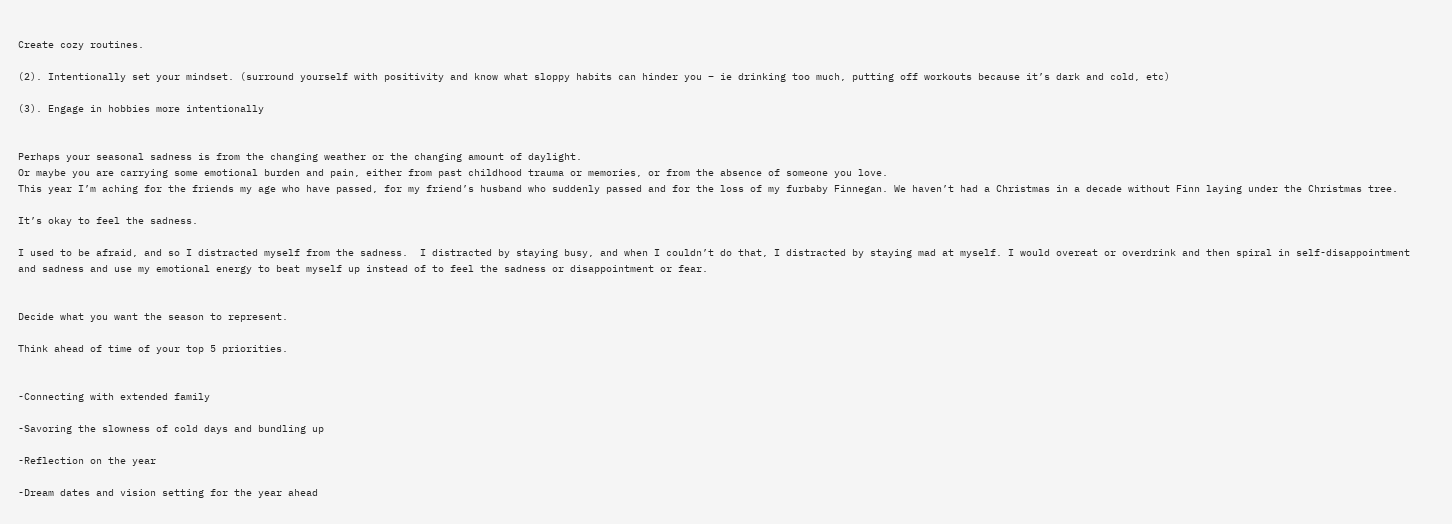Create cozy routines.

(2). Intentionally set your mindset. (surround yourself with positivity and know what sloppy habits can hinder you – ie drinking too much, putting off workouts because it’s dark and cold, etc)

(3). Engage in hobbies more intentionally


Perhaps your seasonal sadness is from the changing weather or the changing amount of daylight.
Or maybe you are carrying some emotional burden and pain, either from past childhood trauma or memories, or from the absence of someone you love.
This year I’m aching for the friends my age who have passed, for my friend’s husband who suddenly passed and for the loss of my furbaby Finnegan. We haven’t had a Christmas in a decade without Finn laying under the Christmas tree.

It’s okay to feel the sadness.

I used to be afraid, and so I distracted myself from the sadness.  I distracted by staying busy, and when I couldn’t do that, I distracted by staying mad at myself. I would overeat or overdrink and then spiral in self-disappointment and sadness and use my emotional energy to beat myself up instead of to feel the sadness or disappointment or fear.


Decide what you want the season to represent.

Think ahead of time of your top 5 priorities.


-Connecting with extended family

-Savoring the slowness of cold days and bundling up

-Reflection on the year

-Dream dates and vision setting for the year ahead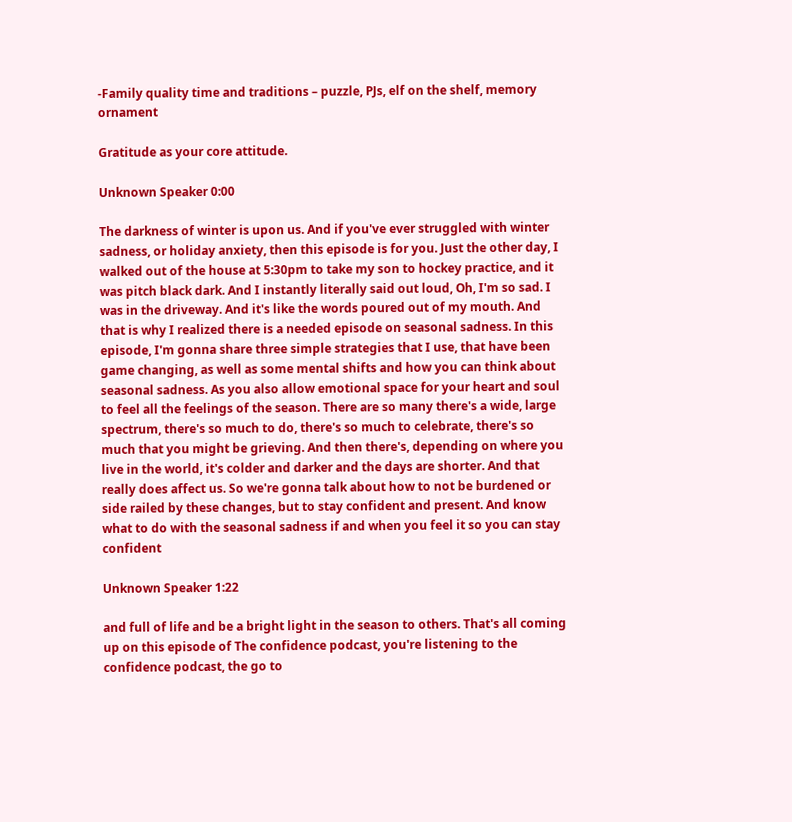-Family quality time and traditions – puzzle, PJs, elf on the shelf, memory ornament

Gratitude as your core attitude.

Unknown Speaker 0:00

The darkness of winter is upon us. And if you've ever struggled with winter sadness, or holiday anxiety, then this episode is for you. Just the other day, I walked out of the house at 5:30pm to take my son to hockey practice, and it was pitch black dark. And I instantly literally said out loud, Oh, I'm so sad. I was in the driveway. And it's like the words poured out of my mouth. And that is why I realized there is a needed episode on seasonal sadness. In this episode, I'm gonna share three simple strategies that I use, that have been game changing, as well as some mental shifts and how you can think about seasonal sadness. As you also allow emotional space for your heart and soul to feel all the feelings of the season. There are so many there's a wide, large spectrum, there's so much to do, there's so much to celebrate, there's so much that you might be grieving. And then there's, depending on where you live in the world, it's colder and darker and the days are shorter. And that really does affect us. So we're gonna talk about how to not be burdened or side railed by these changes, but to stay confident and present. And know what to do with the seasonal sadness if and when you feel it so you can stay confident

Unknown Speaker 1:22

and full of life and be a bright light in the season to others. That's all coming up on this episode of The confidence podcast, you're listening to the confidence podcast, the go to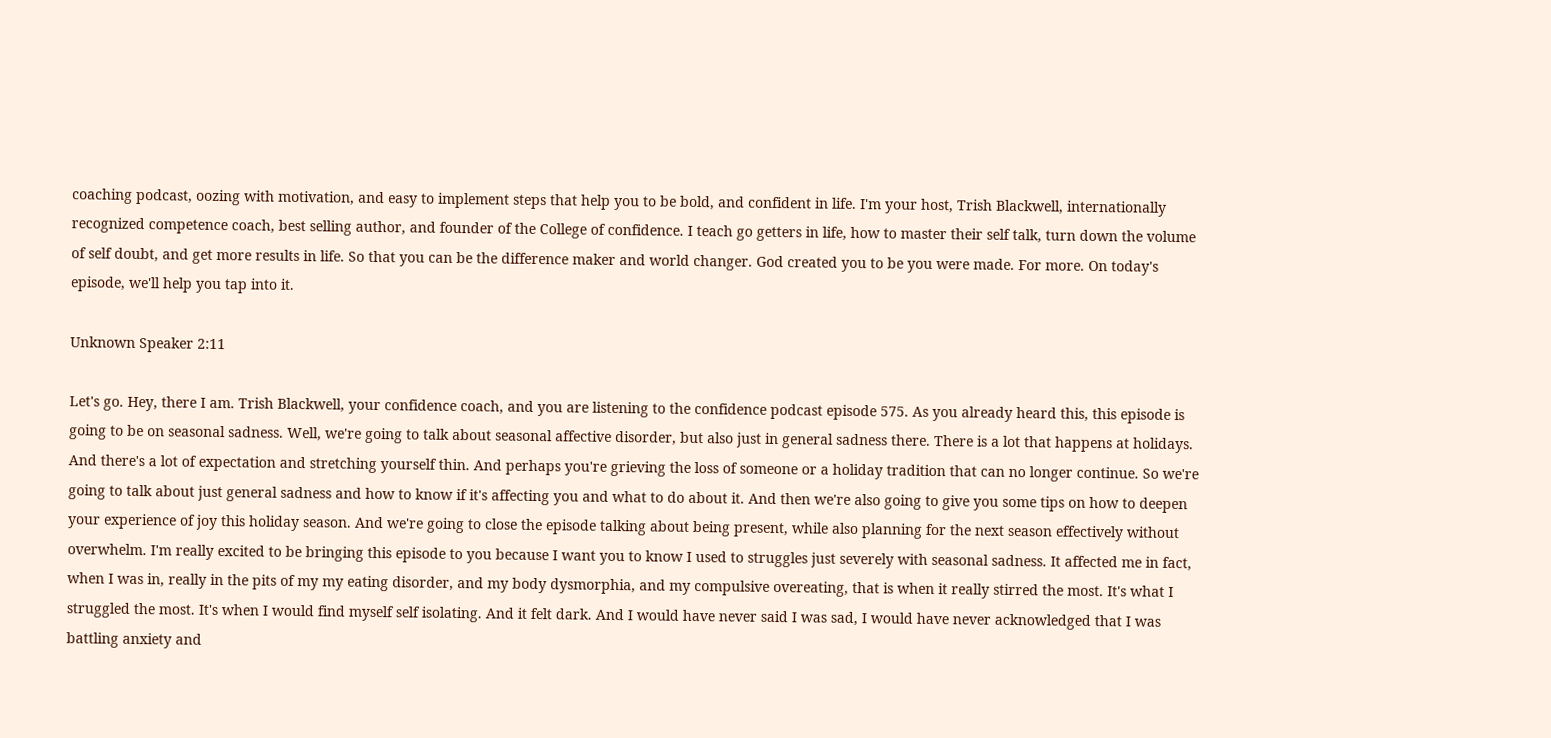coaching podcast, oozing with motivation, and easy to implement steps that help you to be bold, and confident in life. I'm your host, Trish Blackwell, internationally recognized competence coach, best selling author, and founder of the College of confidence. I teach go getters in life, how to master their self talk, turn down the volume of self doubt, and get more results in life. So that you can be the difference maker and world changer. God created you to be you were made. For more. On today's episode, we'll help you tap into it.

Unknown Speaker 2:11

Let's go. Hey, there I am. Trish Blackwell, your confidence coach, and you are listening to the confidence podcast episode 575. As you already heard this, this episode is going to be on seasonal sadness. Well, we're going to talk about seasonal affective disorder, but also just in general sadness there. There is a lot that happens at holidays. And there's a lot of expectation and stretching yourself thin. And perhaps you're grieving the loss of someone or a holiday tradition that can no longer continue. So we're going to talk about just general sadness and how to know if it's affecting you and what to do about it. And then we're also going to give you some tips on how to deepen your experience of joy this holiday season. And we're going to close the episode talking about being present, while also planning for the next season effectively without overwhelm. I'm really excited to be bringing this episode to you because I want you to know I used to struggles just severely with seasonal sadness. It affected me in fact, when I was in, really in the pits of my my eating disorder, and my body dysmorphia, and my compulsive overeating, that is when it really stirred the most. It's what I struggled the most. It's when I would find myself self isolating. And it felt dark. And I would have never said I was sad, I would have never acknowledged that I was battling anxiety and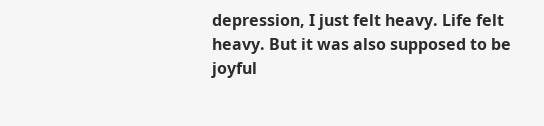depression, I just felt heavy. Life felt heavy. But it was also supposed to be joyful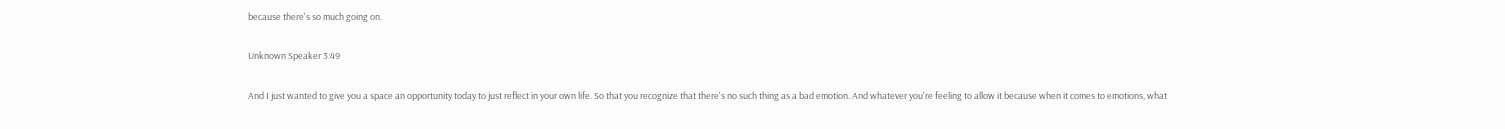because there's so much going on.

Unknown Speaker 3:49

And I just wanted to give you a space an opportunity today to just reflect in your own life. So that you recognize that there's no such thing as a bad emotion. And whatever you're feeling to allow it because when it comes to emotions, what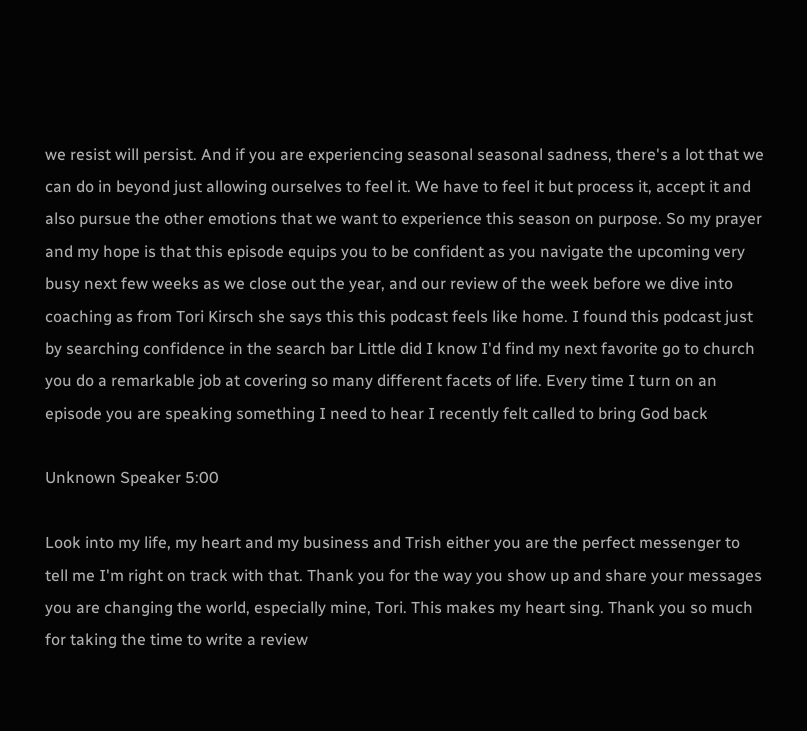we resist will persist. And if you are experiencing seasonal seasonal sadness, there's a lot that we can do in beyond just allowing ourselves to feel it. We have to feel it but process it, accept it and also pursue the other emotions that we want to experience this season on purpose. So my prayer and my hope is that this episode equips you to be confident as you navigate the upcoming very busy next few weeks as we close out the year, and our review of the week before we dive into coaching as from Tori Kirsch she says this this podcast feels like home. I found this podcast just by searching confidence in the search bar Little did I know I'd find my next favorite go to church you do a remarkable job at covering so many different facets of life. Every time I turn on an episode you are speaking something I need to hear I recently felt called to bring God back

Unknown Speaker 5:00

Look into my life, my heart and my business and Trish either you are the perfect messenger to tell me I'm right on track with that. Thank you for the way you show up and share your messages you are changing the world, especially mine, Tori. This makes my heart sing. Thank you so much for taking the time to write a review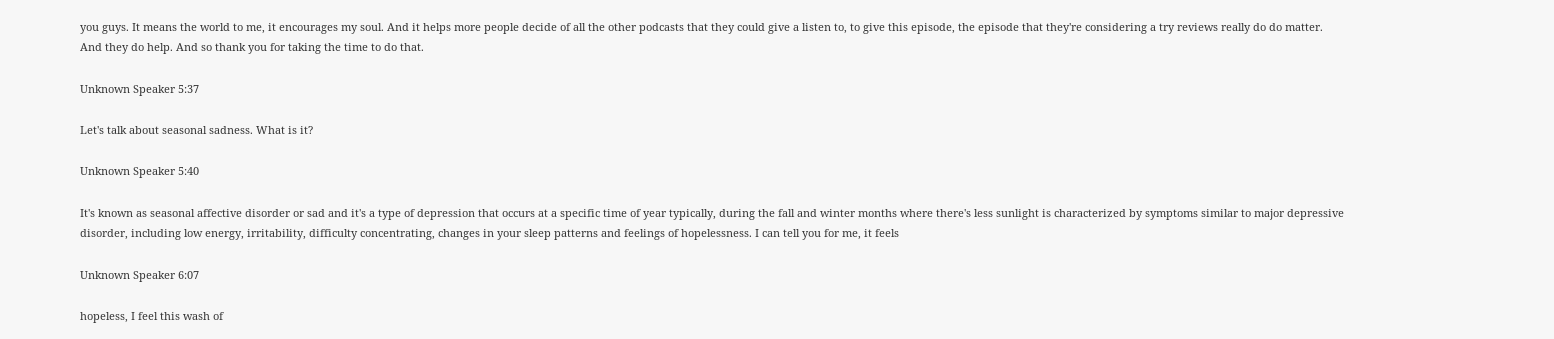you guys. It means the world to me, it encourages my soul. And it helps more people decide of all the other podcasts that they could give a listen to, to give this episode, the episode that they're considering a try reviews really do do matter. And they do help. And so thank you for taking the time to do that.

Unknown Speaker 5:37

Let's talk about seasonal sadness. What is it?

Unknown Speaker 5:40

It's known as seasonal affective disorder or sad and it's a type of depression that occurs at a specific time of year typically, during the fall and winter months where there's less sunlight is characterized by symptoms similar to major depressive disorder, including low energy, irritability, difficulty concentrating, changes in your sleep patterns and feelings of hopelessness. I can tell you for me, it feels

Unknown Speaker 6:07

hopeless, I feel this wash of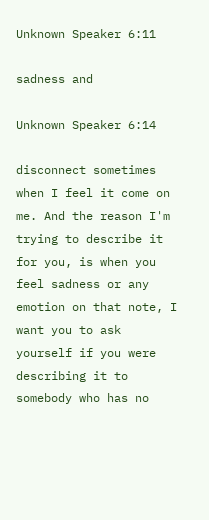Unknown Speaker 6:11

sadness and

Unknown Speaker 6:14

disconnect sometimes when I feel it come on me. And the reason I'm trying to describe it for you, is when you feel sadness or any emotion on that note, I want you to ask yourself if you were describing it to somebody who has no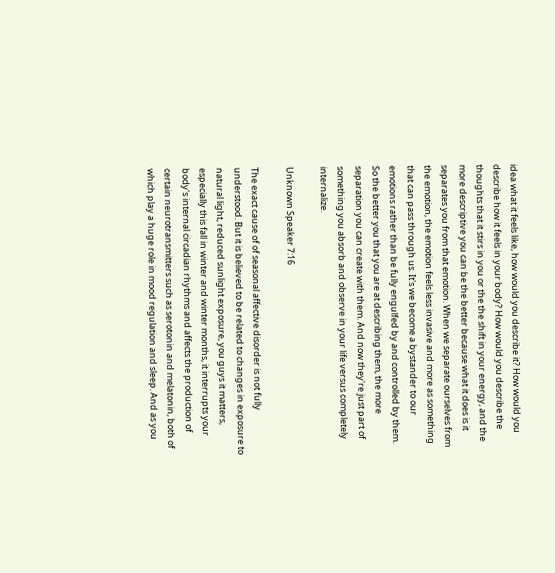idea what it feels like, how would you describe it? How would you describe how it feels in your body? How would you describe the thoughts that it stirs in you or the the shift in your energy, and the more descriptive you can be the better because what it does is it separates you from that emotion. When we separate ourselves from the emotion, the emotion feels less invasive and more as something that can pass through us. It's we become a bystander to our emotions rather than be fully engulfed by and controlled by them. So the better you that you are at describing them, the more separation you can create with them. And now they're just part of something you absorb and observe in your life versus completely internalize.

Unknown Speaker 7:16

The exact cause of of seasonal affective disorder is not fully understood. But it is believed to be related to changes in exposure to natural light, reduced sunlight exposure, you guys it matters, especially this fall in winter and winter months, it interrupts your body's internal circadian rhythms and affects the production of certain neurotransmitters such as serotonin and melatonin, both of which play a huge role in mood regulation and sleep. And as you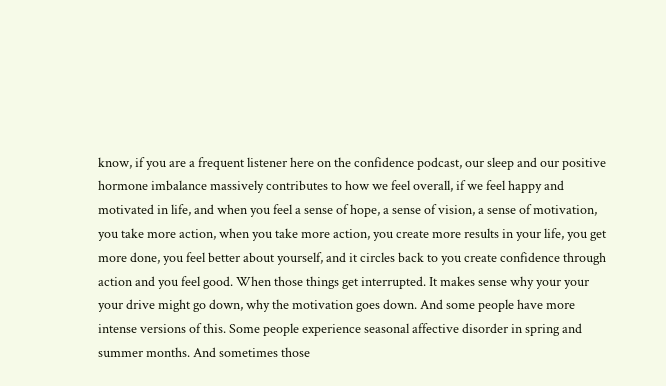know, if you are a frequent listener here on the confidence podcast, our sleep and our positive hormone imbalance massively contributes to how we feel overall, if we feel happy and motivated in life, and when you feel a sense of hope, a sense of vision, a sense of motivation, you take more action, when you take more action, you create more results in your life, you get more done, you feel better about yourself, and it circles back to you create confidence through action and you feel good. When those things get interrupted. It makes sense why your your your drive might go down, why the motivation goes down. And some people have more intense versions of this. Some people experience seasonal affective disorder in spring and summer months. And sometimes those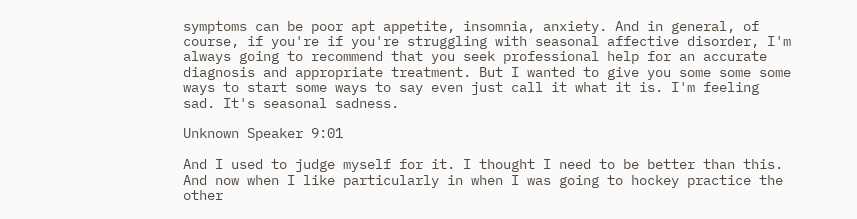symptoms can be poor apt appetite, insomnia, anxiety. And in general, of course, if you're if you're struggling with seasonal affective disorder, I'm always going to recommend that you seek professional help for an accurate diagnosis and appropriate treatment. But I wanted to give you some some some ways to start some ways to say even just call it what it is. I'm feeling sad. It's seasonal sadness.

Unknown Speaker 9:01

And I used to judge myself for it. I thought I need to be better than this. And now when I like particularly in when I was going to hockey practice the other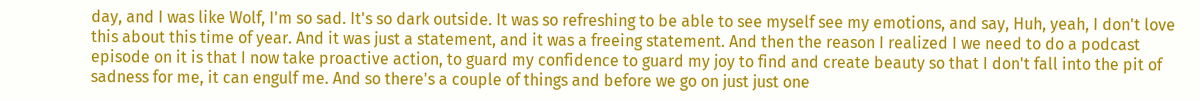day, and I was like Wolf, I'm so sad. It's so dark outside. It was so refreshing to be able to see myself see my emotions, and say, Huh, yeah, I don't love this about this time of year. And it was just a statement, and it was a freeing statement. And then the reason I realized I we need to do a podcast episode on it is that I now take proactive action, to guard my confidence to guard my joy to find and create beauty so that I don't fall into the pit of sadness for me, it can engulf me. And so there's a couple of things and before we go on just just one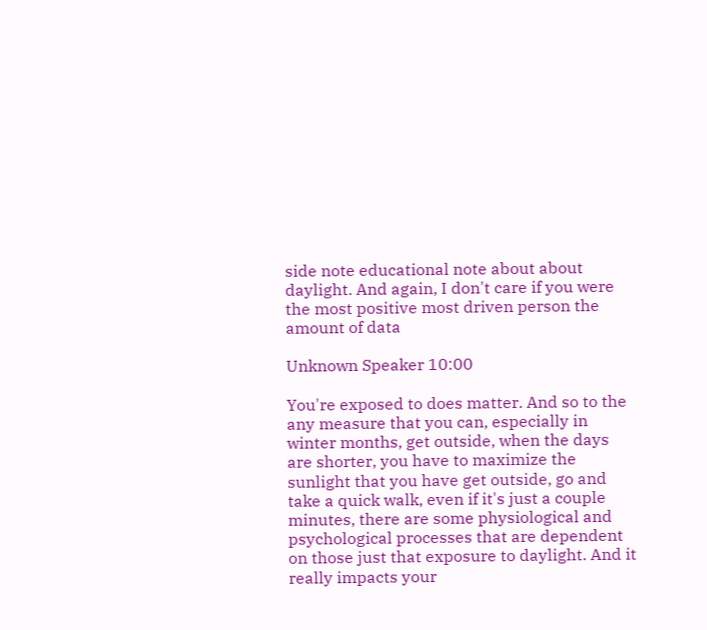side note educational note about about daylight. And again, I don't care if you were the most positive most driven person the amount of data

Unknown Speaker 10:00

You're exposed to does matter. And so to the any measure that you can, especially in winter months, get outside, when the days are shorter, you have to maximize the sunlight that you have get outside, go and take a quick walk, even if it's just a couple minutes, there are some physiological and psychological processes that are dependent on those just that exposure to daylight. And it really impacts your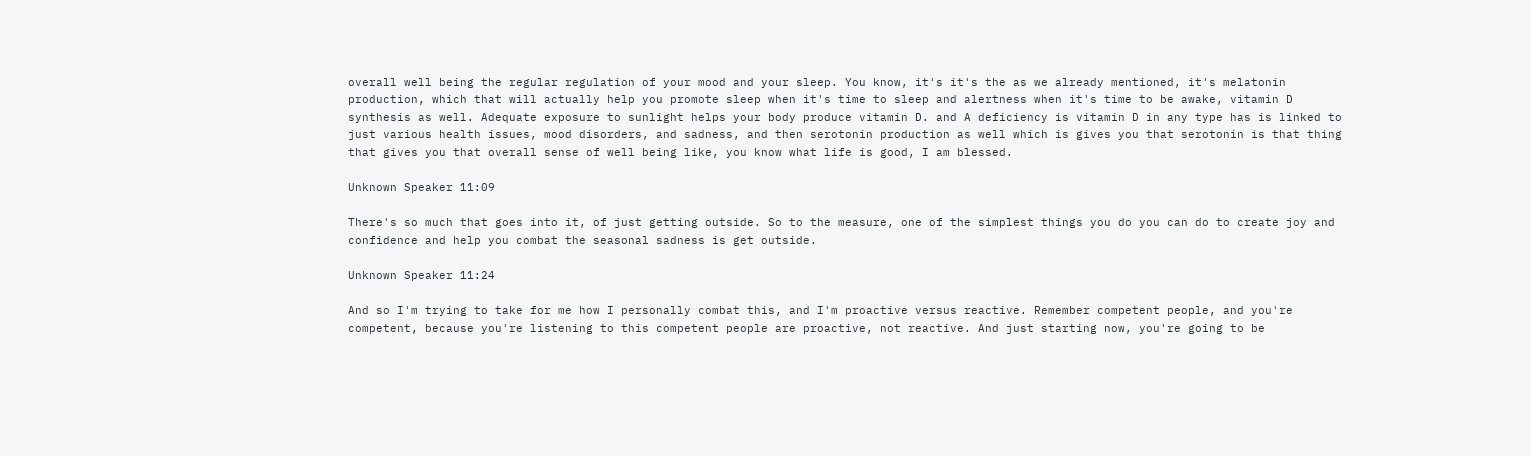overall well being the regular regulation of your mood and your sleep. You know, it's it's the as we already mentioned, it's melatonin production, which that will actually help you promote sleep when it's time to sleep and alertness when it's time to be awake, vitamin D synthesis as well. Adequate exposure to sunlight helps your body produce vitamin D. and A deficiency is vitamin D in any type has is linked to just various health issues, mood disorders, and sadness, and then serotonin production as well which is gives you that serotonin is that thing that gives you that overall sense of well being like, you know what life is good, I am blessed.

Unknown Speaker 11:09

There's so much that goes into it, of just getting outside. So to the measure, one of the simplest things you do you can do to create joy and confidence and help you combat the seasonal sadness is get outside.

Unknown Speaker 11:24

And so I'm trying to take for me how I personally combat this, and I'm proactive versus reactive. Remember competent people, and you're competent, because you're listening to this competent people are proactive, not reactive. And just starting now, you're going to be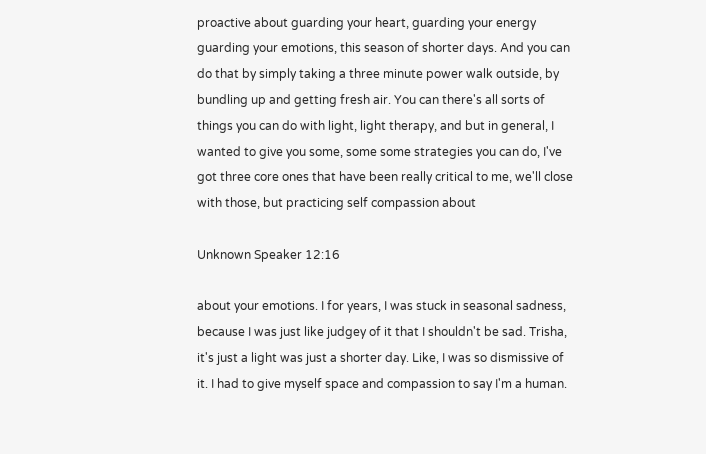proactive about guarding your heart, guarding your energy guarding your emotions, this season of shorter days. And you can do that by simply taking a three minute power walk outside, by bundling up and getting fresh air. You can there's all sorts of things you can do with light, light therapy, and but in general, I wanted to give you some, some some strategies you can do, I've got three core ones that have been really critical to me, we'll close with those, but practicing self compassion about

Unknown Speaker 12:16

about your emotions. I for years, I was stuck in seasonal sadness, because I was just like judgey of it that I shouldn't be sad. Trisha, it's just a light was just a shorter day. Like, I was so dismissive of it. I had to give myself space and compassion to say I'm a human.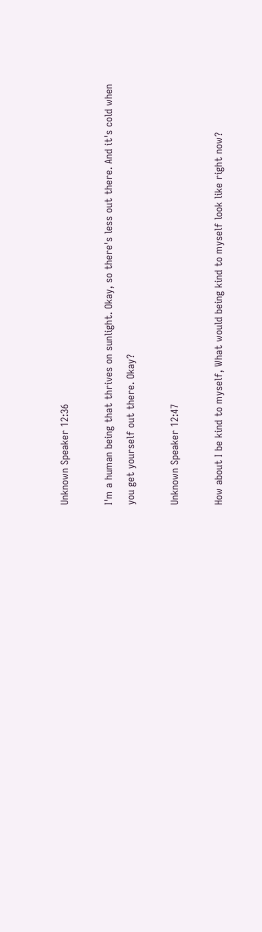Unknown Speaker 12:36

I'm a human being that thrives on sunlight. Okay, so there's less out there. And it's cold when you get yourself out there. Okay?

Unknown Speaker 12:47

How about I be kind to myself, What would being kind to myself look like right now?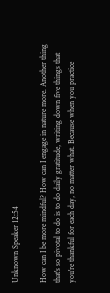Unknown Speaker 12:54

How can I be more mindful? How can I engage in nature more. Another thing that's so pivotal to do is to do daily gratitude, writing down five things that you're thankful for each day, no matter what. Because when you practice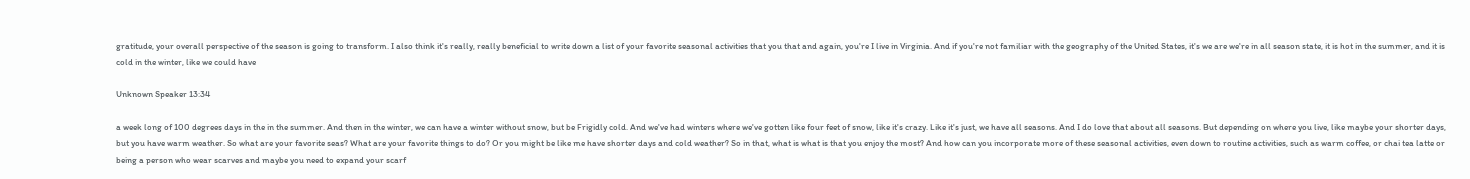gratitude, your overall perspective of the season is going to transform. I also think it's really, really beneficial to write down a list of your favorite seasonal activities that you that and again, you're I live in Virginia. And if you're not familiar with the geography of the United States, it's we are we're in all season state, it is hot in the summer, and it is cold in the winter, like we could have

Unknown Speaker 13:34

a week long of 100 degrees days in the in the summer. And then in the winter, we can have a winter without snow, but be Frigidly cold. And we've had winters where we've gotten like four feet of snow, like it's crazy. Like it's just, we have all seasons. And I do love that about all seasons. But depending on where you live, like maybe your shorter days, but you have warm weather. So what are your favorite seas? What are your favorite things to do? Or you might be like me have shorter days and cold weather? So in that, what is what is that you enjoy the most? And how can you incorporate more of these seasonal activities, even down to routine activities, such as warm coffee, or chai tea latte or being a person who wear scarves and maybe you need to expand your scarf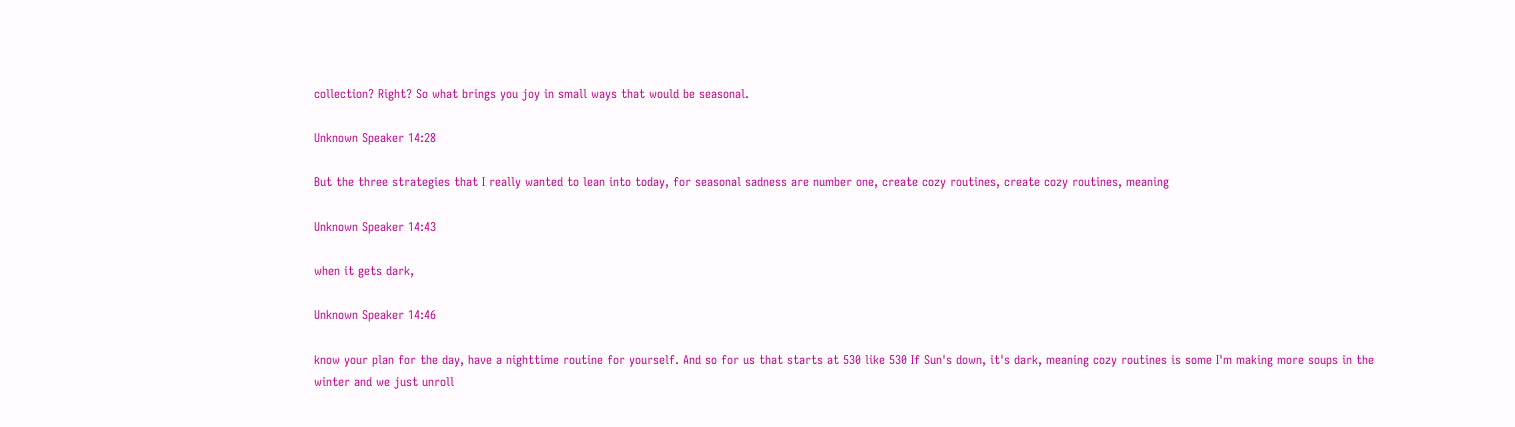collection? Right? So what brings you joy in small ways that would be seasonal.

Unknown Speaker 14:28

But the three strategies that I really wanted to lean into today, for seasonal sadness are number one, create cozy routines, create cozy routines, meaning

Unknown Speaker 14:43

when it gets dark,

Unknown Speaker 14:46

know your plan for the day, have a nighttime routine for yourself. And so for us that starts at 530 like 530 If Sun's down, it's dark, meaning cozy routines is some I'm making more soups in the winter and we just unroll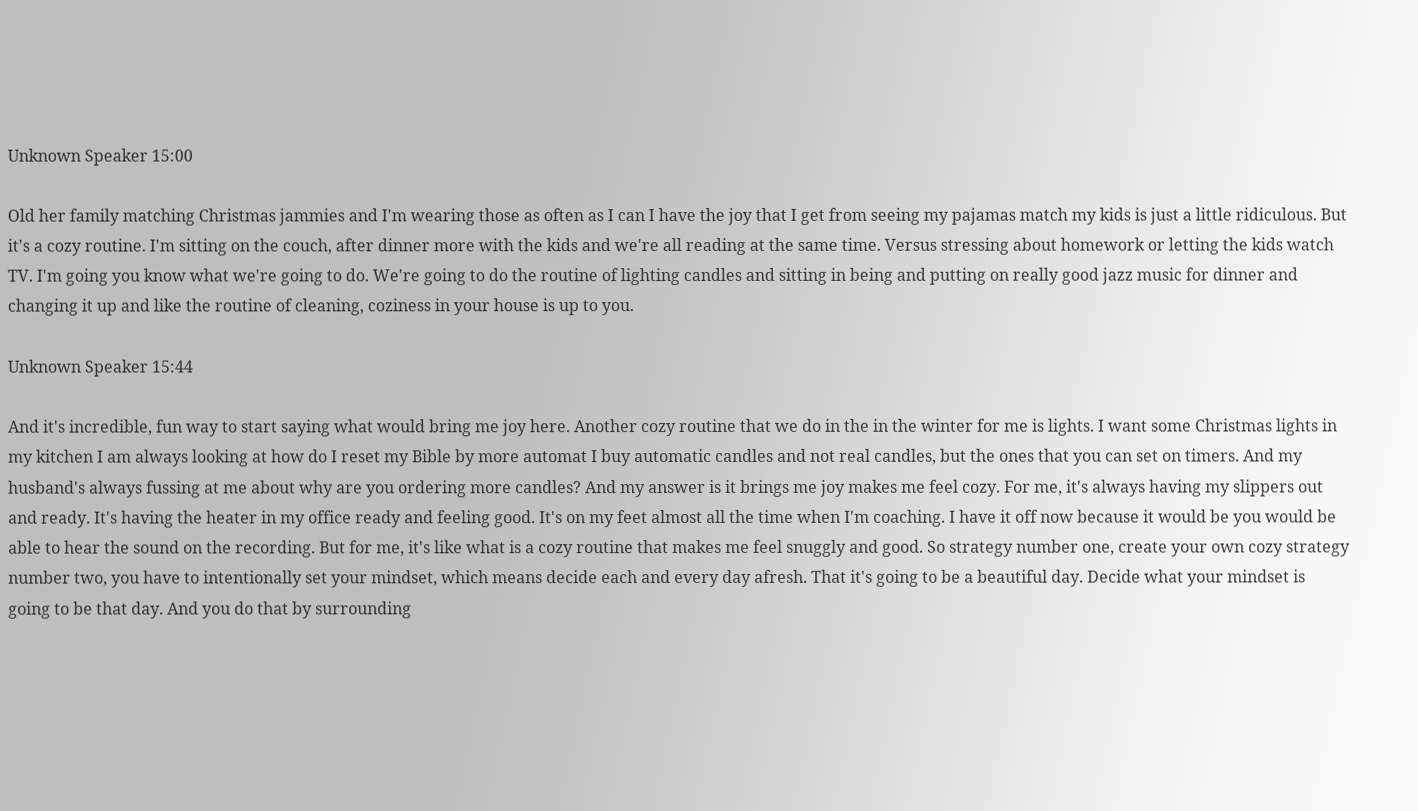Unknown Speaker 15:00

Old her family matching Christmas jammies and I'm wearing those as often as I can I have the joy that I get from seeing my pajamas match my kids is just a little ridiculous. But it's a cozy routine. I'm sitting on the couch, after dinner more with the kids and we're all reading at the same time. Versus stressing about homework or letting the kids watch TV. I'm going you know what we're going to do. We're going to do the routine of lighting candles and sitting in being and putting on really good jazz music for dinner and changing it up and like the routine of cleaning, coziness in your house is up to you.

Unknown Speaker 15:44

And it's incredible, fun way to start saying what would bring me joy here. Another cozy routine that we do in the in the winter for me is lights. I want some Christmas lights in my kitchen I am always looking at how do I reset my Bible by more automat I buy automatic candles and not real candles, but the ones that you can set on timers. And my husband's always fussing at me about why are you ordering more candles? And my answer is it brings me joy makes me feel cozy. For me, it's always having my slippers out and ready. It's having the heater in my office ready and feeling good. It's on my feet almost all the time when I'm coaching. I have it off now because it would be you would be able to hear the sound on the recording. But for me, it's like what is a cozy routine that makes me feel snuggly and good. So strategy number one, create your own cozy strategy number two, you have to intentionally set your mindset, which means decide each and every day afresh. That it's going to be a beautiful day. Decide what your mindset is going to be that day. And you do that by surrounding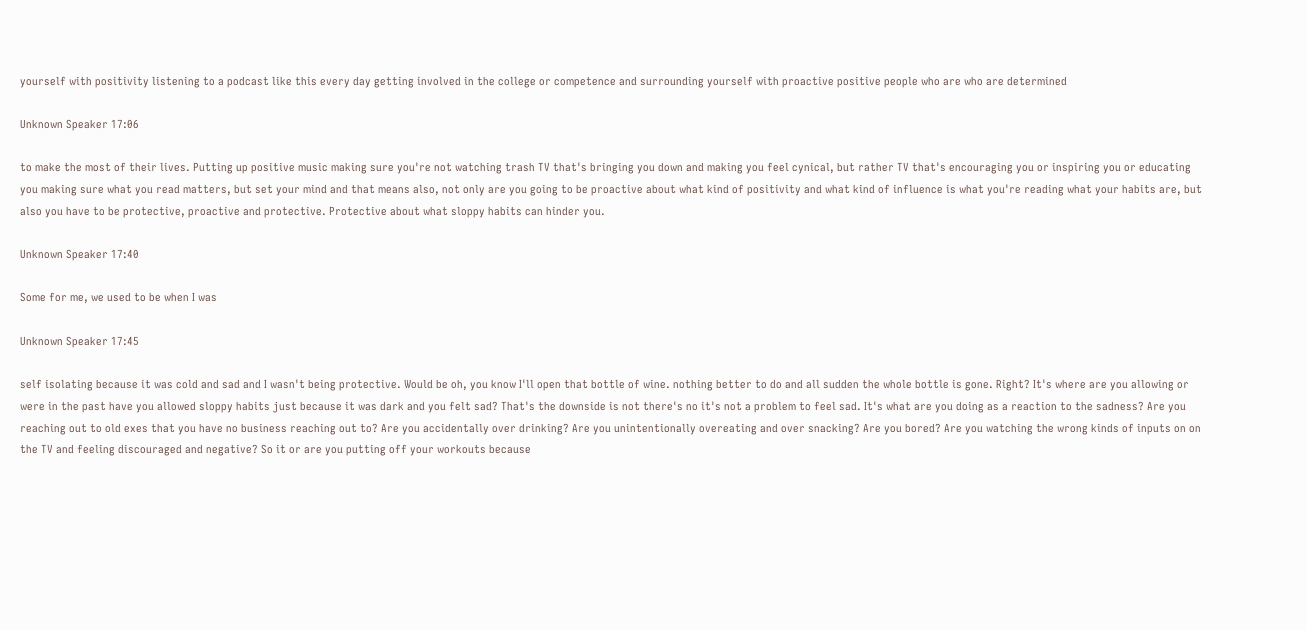yourself with positivity listening to a podcast like this every day getting involved in the college or competence and surrounding yourself with proactive positive people who are who are determined

Unknown Speaker 17:06

to make the most of their lives. Putting up positive music making sure you're not watching trash TV that's bringing you down and making you feel cynical, but rather TV that's encouraging you or inspiring you or educating you making sure what you read matters, but set your mind and that means also, not only are you going to be proactive about what kind of positivity and what kind of influence is what you're reading what your habits are, but also you have to be protective, proactive and protective. Protective about what sloppy habits can hinder you.

Unknown Speaker 17:40

Some for me, we used to be when I was

Unknown Speaker 17:45

self isolating because it was cold and sad and I wasn't being protective. Would be oh, you know I'll open that bottle of wine. nothing better to do and all sudden the whole bottle is gone. Right? It's where are you allowing or were in the past have you allowed sloppy habits just because it was dark and you felt sad? That's the downside is not there's no it's not a problem to feel sad. It's what are you doing as a reaction to the sadness? Are you reaching out to old exes that you have no business reaching out to? Are you accidentally over drinking? Are you unintentionally overeating and over snacking? Are you bored? Are you watching the wrong kinds of inputs on on the TV and feeling discouraged and negative? So it or are you putting off your workouts because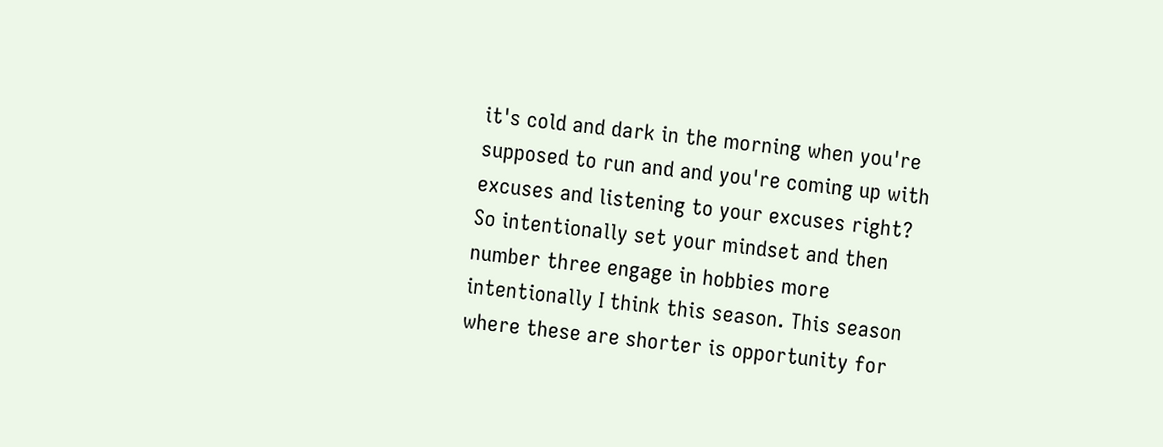it's cold and dark in the morning when you're supposed to run and and you're coming up with excuses and listening to your excuses right? So intentionally set your mindset and then number three engage in hobbies more intentionally I think this season. This season where these are shorter is opportunity for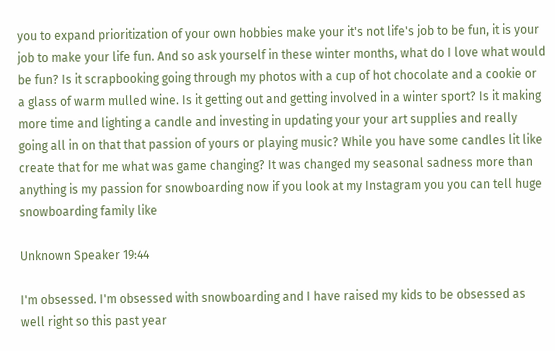you to expand prioritization of your own hobbies make your it's not life's job to be fun, it is your job to make your life fun. And so ask yourself in these winter months, what do I love what would be fun? Is it scrapbooking going through my photos with a cup of hot chocolate and a cookie or a glass of warm mulled wine. Is it getting out and getting involved in a winter sport? Is it making more time and lighting a candle and investing in updating your your art supplies and really going all in on that that passion of yours or playing music? While you have some candles lit like create that for me what was game changing? It was changed my seasonal sadness more than anything is my passion for snowboarding now if you look at my Instagram you you can tell huge snowboarding family like

Unknown Speaker 19:44

I'm obsessed. I'm obsessed with snowboarding and I have raised my kids to be obsessed as well right so this past year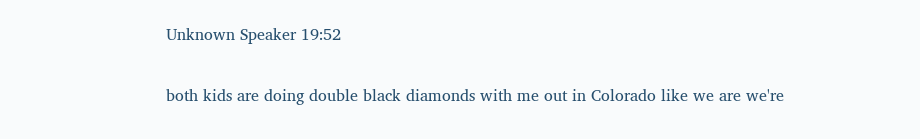Unknown Speaker 19:52

both kids are doing double black diamonds with me out in Colorado like we are we're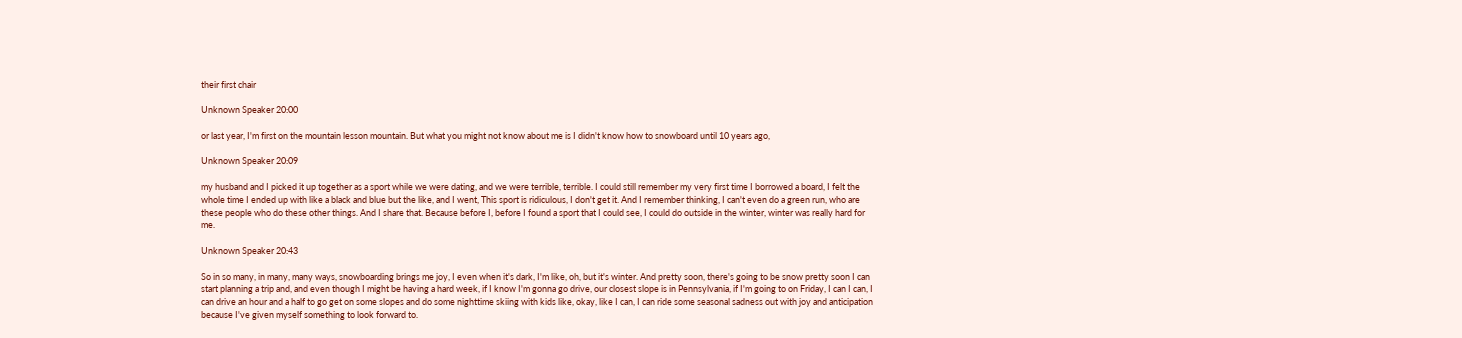their first chair

Unknown Speaker 20:00

or last year, I'm first on the mountain lesson mountain. But what you might not know about me is I didn't know how to snowboard until 10 years ago,

Unknown Speaker 20:09

my husband and I picked it up together as a sport while we were dating, and we were terrible, terrible. I could still remember my very first time I borrowed a board, I felt the whole time I ended up with like a black and blue but the like, and I went, This sport is ridiculous, I don't get it. And I remember thinking, I can't even do a green run, who are these people who do these other things. And I share that. Because before I, before I found a sport that I could see, I could do outside in the winter, winter was really hard for me.

Unknown Speaker 20:43

So in so many, in many, many ways, snowboarding brings me joy, I even when it's dark, I'm like, oh, but it's winter. And pretty soon, there's going to be snow pretty soon I can start planning a trip and, and even though I might be having a hard week, if I know I'm gonna go drive, our closest slope is in Pennsylvania, if I'm going to on Friday, I can I can, I can drive an hour and a half to go get on some slopes and do some nighttime skiing with kids like, okay, like I can, I can ride some seasonal sadness out with joy and anticipation because I've given myself something to look forward to.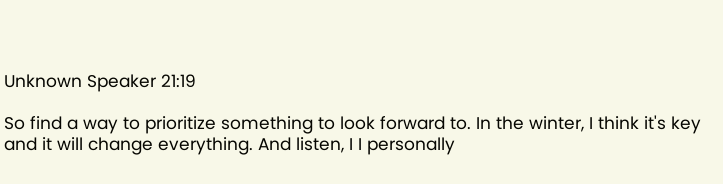Unknown Speaker 21:19

So find a way to prioritize something to look forward to. In the winter, I think it's key and it will change everything. And listen, I I personally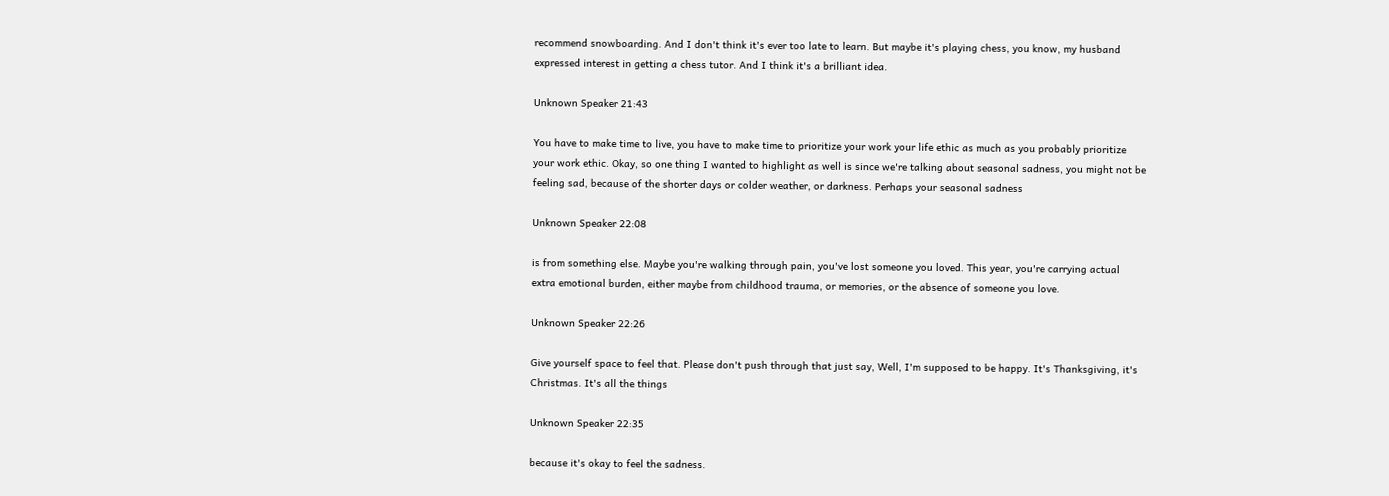recommend snowboarding. And I don't think it's ever too late to learn. But maybe it's playing chess, you know, my husband expressed interest in getting a chess tutor. And I think it's a brilliant idea.

Unknown Speaker 21:43

You have to make time to live, you have to make time to prioritize your work your life ethic as much as you probably prioritize your work ethic. Okay, so one thing I wanted to highlight as well is since we're talking about seasonal sadness, you might not be feeling sad, because of the shorter days or colder weather, or darkness. Perhaps your seasonal sadness

Unknown Speaker 22:08

is from something else. Maybe you're walking through pain, you've lost someone you loved. This year, you're carrying actual extra emotional burden, either maybe from childhood trauma, or memories, or the absence of someone you love.

Unknown Speaker 22:26

Give yourself space to feel that. Please don't push through that just say, Well, I'm supposed to be happy. It's Thanksgiving, it's Christmas. It's all the things

Unknown Speaker 22:35

because it's okay to feel the sadness.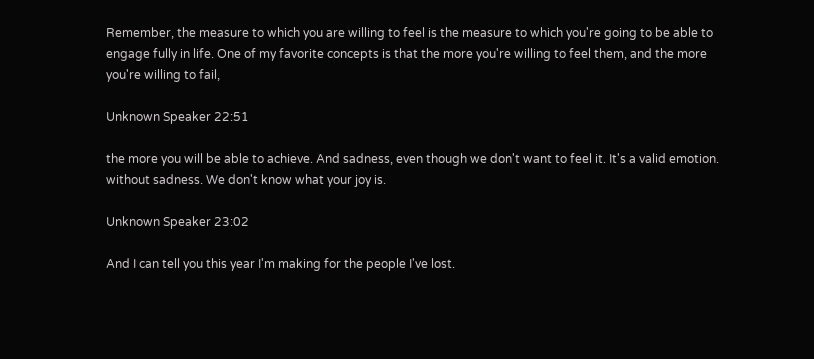Remember, the measure to which you are willing to feel is the measure to which you're going to be able to engage fully in life. One of my favorite concepts is that the more you're willing to feel them, and the more you're willing to fail,

Unknown Speaker 22:51

the more you will be able to achieve. And sadness, even though we don't want to feel it. It's a valid emotion. without sadness. We don't know what your joy is.

Unknown Speaker 23:02

And I can tell you this year I'm making for the people I've lost.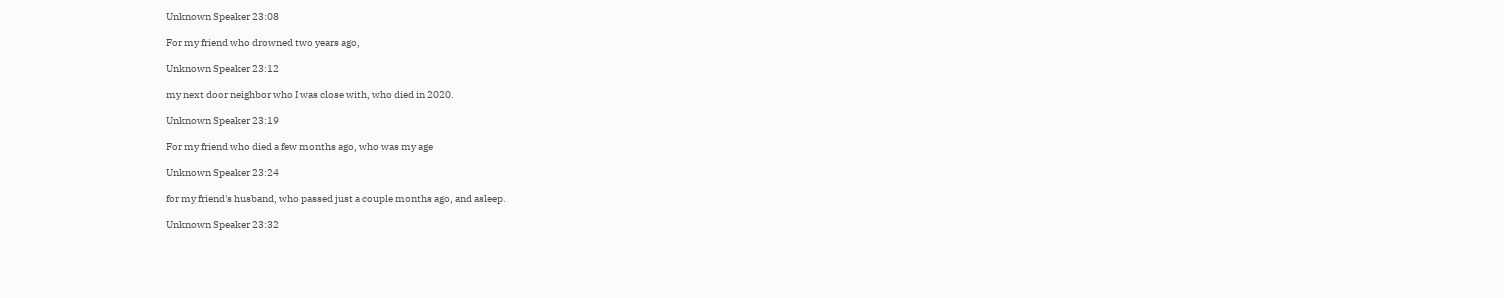Unknown Speaker 23:08

For my friend who drowned two years ago,

Unknown Speaker 23:12

my next door neighbor who I was close with, who died in 2020.

Unknown Speaker 23:19

For my friend who died a few months ago, who was my age

Unknown Speaker 23:24

for my friend's husband, who passed just a couple months ago, and asleep.

Unknown Speaker 23:32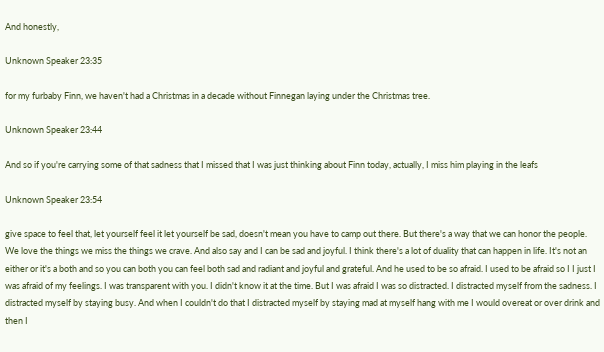And honestly,

Unknown Speaker 23:35

for my furbaby Finn, we haven't had a Christmas in a decade without Finnegan laying under the Christmas tree.

Unknown Speaker 23:44

And so if you're carrying some of that sadness that I missed that I was just thinking about Finn today, actually, I miss him playing in the leafs

Unknown Speaker 23:54

give space to feel that, let yourself feel it let yourself be sad, doesn't mean you have to camp out there. But there's a way that we can honor the people. We love the things we miss the things we crave. And also say and I can be sad and joyful. I think there's a lot of duality that can happen in life. It's not an either or it's a both and so you can both you can feel both sad and radiant and joyful and grateful. And he used to be so afraid. I used to be afraid so I I just I was afraid of my feelings. I was transparent with you. I didn't know it at the time. But I was afraid I was so distracted. I distracted myself from the sadness. I distracted myself by staying busy. And when I couldn't do that I distracted myself by staying mad at myself hang with me I would overeat or over drink and then I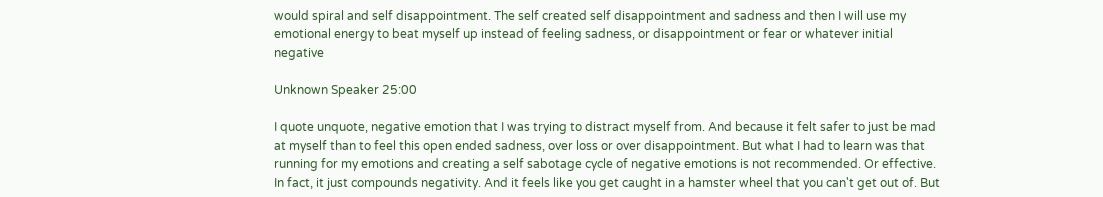would spiral and self disappointment. The self created self disappointment and sadness and then I will use my emotional energy to beat myself up instead of feeling sadness, or disappointment or fear or whatever initial negative

Unknown Speaker 25:00

I quote unquote, negative emotion that I was trying to distract myself from. And because it felt safer to just be mad at myself than to feel this open ended sadness, over loss or over disappointment. But what I had to learn was that running for my emotions and creating a self sabotage cycle of negative emotions is not recommended. Or effective. In fact, it just compounds negativity. And it feels like you get caught in a hamster wheel that you can't get out of. But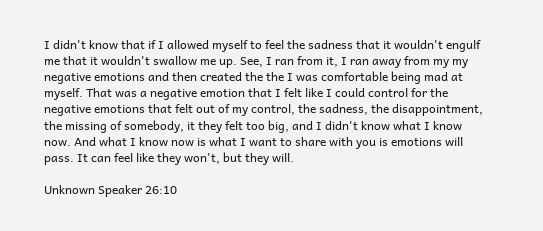I didn't know that if I allowed myself to feel the sadness that it wouldn't engulf me that it wouldn't swallow me up. See, I ran from it, I ran away from my my negative emotions and then created the the I was comfortable being mad at myself. That was a negative emotion that I felt like I could control for the negative emotions that felt out of my control, the sadness, the disappointment, the missing of somebody, it they felt too big, and I didn't know what I know now. And what I know now is what I want to share with you is emotions will pass. It can feel like they won't, but they will.

Unknown Speaker 26:10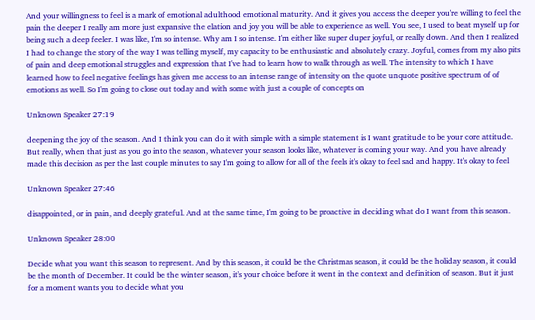And your willingness to feel is a mark of emotional adulthood emotional maturity. And it gives you access the deeper you're willing to feel the pain the deeper I really am more just expansive the elation and joy you will be able to experience as well. You see, I used to beat myself up for being such a deep feeler. I was like, I'm so intense. Why am I so intense. I'm either like super duper joyful, or really down. And then I realized I had to change the story of the way I was telling myself, my capacity to be enthusiastic and absolutely crazy. Joyful, comes from my also pits of pain and deep emotional struggles and expression that I've had to learn how to walk through as well. The intensity to which I have learned how to feel negative feelings has given me access to an intense range of intensity on the quote unquote positive spectrum of of emotions as well. So I'm going to close out today and with some with just a couple of concepts on

Unknown Speaker 27:19

deepening the joy of the season. And I think you can do it with simple with a simple statement is I want gratitude to be your core attitude. But really, when that just as you go into the season, whatever your season looks like, whatever is coming your way. And you have already made this decision as per the last couple minutes to say I'm going to allow for all of the feels it's okay to feel sad and happy. It's okay to feel

Unknown Speaker 27:46

disappointed, or in pain, and deeply grateful. And at the same time, I'm going to be proactive in deciding what do I want from this season.

Unknown Speaker 28:00

Decide what you want this season to represent. And by this season, it could be the Christmas season, it could be the holiday season, it could be the month of December. It could be the winter season, it's your choice before it went in the context and definition of season. But it just for a moment wants you to decide what you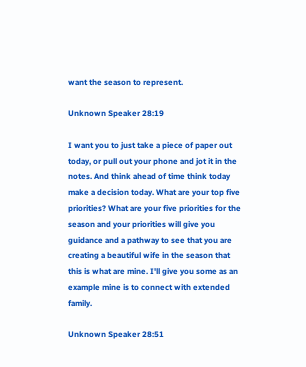want the season to represent.

Unknown Speaker 28:19

I want you to just take a piece of paper out today, or pull out your phone and jot it in the notes. And think ahead of time think today make a decision today. What are your top five priorities? What are your five priorities for the season and your priorities will give you guidance and a pathway to see that you are creating a beautiful wife in the season that this is what are mine. I'll give you some as an example mine is to connect with extended family.

Unknown Speaker 28:51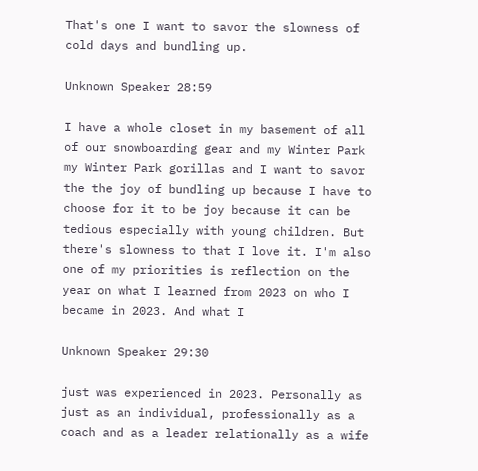That's one I want to savor the slowness of cold days and bundling up.

Unknown Speaker 28:59

I have a whole closet in my basement of all of our snowboarding gear and my Winter Park my Winter Park gorillas and I want to savor the the joy of bundling up because I have to choose for it to be joy because it can be tedious especially with young children. But there's slowness to that I love it. I'm also one of my priorities is reflection on the year on what I learned from 2023 on who I became in 2023. And what I

Unknown Speaker 29:30

just was experienced in 2023. Personally as just as an individual, professionally as a coach and as a leader relationally as a wife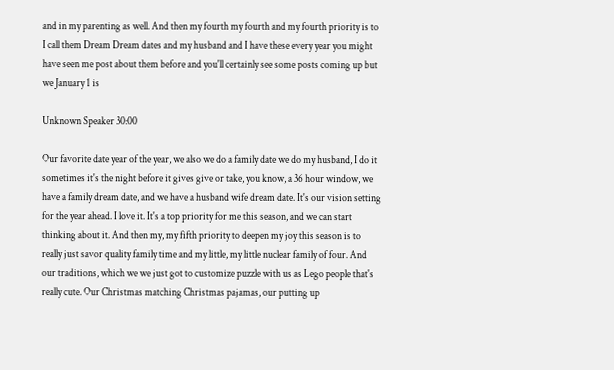and in my parenting as well. And then my fourth my fourth and my fourth priority is to I call them Dream Dream dates and my husband and I have these every year you might have seen me post about them before and you'll certainly see some posts coming up but we January 1 is

Unknown Speaker 30:00

Our favorite date year of the year, we also we do a family date we do my husband, I do it sometimes it's the night before it gives give or take, you know, a 36 hour window, we have a family dream date, and we have a husband wife dream date. It's our vision setting for the year ahead. I love it. It's a top priority for me this season, and we can start thinking about it. And then my, my fifth priority to deepen my joy this season is to really just savor quality family time and my little, my little nuclear family of four. And our traditions, which we we just got to customize puzzle with us as Lego people that's really cute. Our Christmas matching Christmas pajamas, our putting up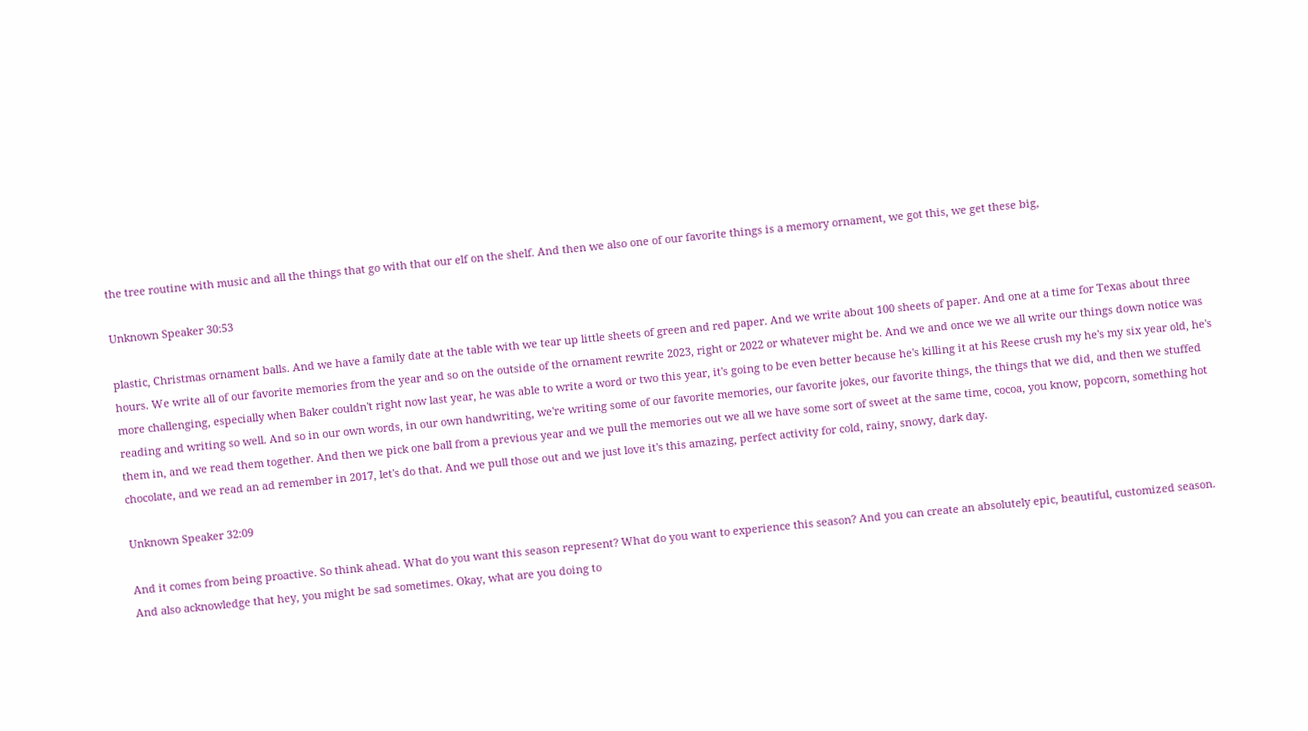the tree routine with music and all the things that go with that our elf on the shelf. And then we also one of our favorite things is a memory ornament, we got this, we get these big,

Unknown Speaker 30:53

plastic, Christmas ornament balls. And we have a family date at the table with we tear up little sheets of green and red paper. And we write about 100 sheets of paper. And one at a time for Texas about three hours. We write all of our favorite memories from the year and so on the outside of the ornament rewrite 2023, right or 2022 or whatever might be. And we and once we we all write our things down notice was more challenging, especially when Baker couldn't right now last year, he was able to write a word or two this year, it's going to be even better because he's killing it at his Reese crush my he's my six year old, he's reading and writing so well. And so in our own words, in our own handwriting, we're writing some of our favorite memories, our favorite jokes, our favorite things, the things that we did, and then we stuffed them in, and we read them together. And then we pick one ball from a previous year and we pull the memories out we all we have some sort of sweet at the same time, cocoa, you know, popcorn, something hot chocolate, and we read an ad remember in 2017, let's do that. And we pull those out and we just love it's this amazing, perfect activity for cold, rainy, snowy, dark day.

Unknown Speaker 32:09

And it comes from being proactive. So think ahead. What do you want this season represent? What do you want to experience this season? And you can create an absolutely epic, beautiful, customized season. And also acknowledge that hey, you might be sad sometimes. Okay, what are you doing to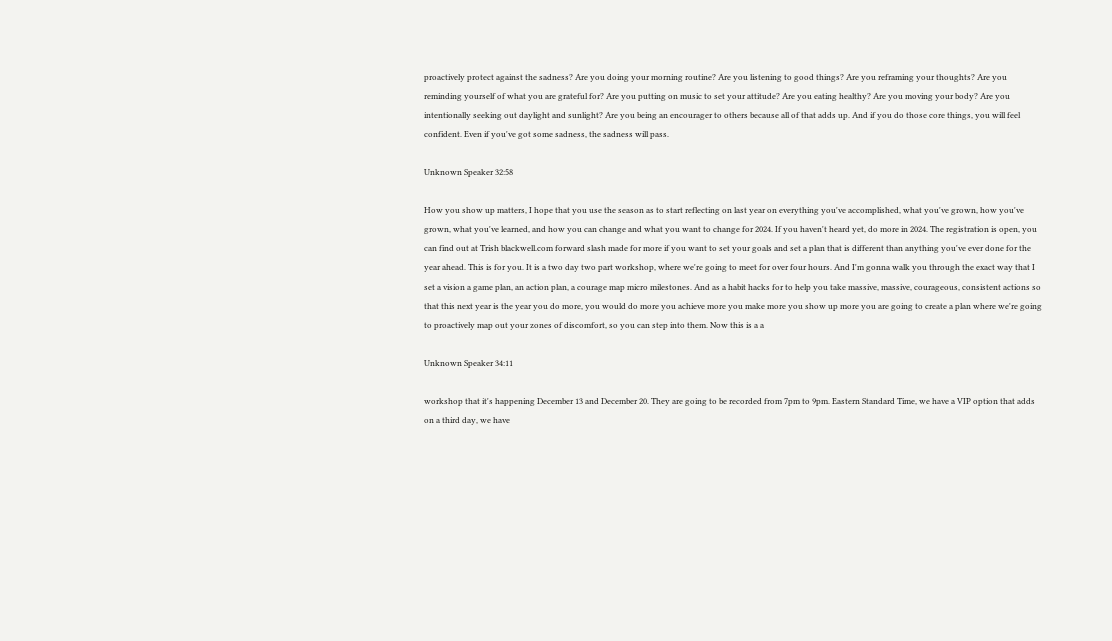proactively protect against the sadness? Are you doing your morning routine? Are you listening to good things? Are you reframing your thoughts? Are you reminding yourself of what you are grateful for? Are you putting on music to set your attitude? Are you eating healthy? Are you moving your body? Are you intentionally seeking out daylight and sunlight? Are you being an encourager to others because all of that adds up. And if you do those core things, you will feel confident. Even if you've got some sadness, the sadness will pass.

Unknown Speaker 32:58

How you show up matters, I hope that you use the season as to start reflecting on last year on everything you've accomplished, what you've grown, how you've grown, what you've learned, and how you can change and what you want to change for 2024. If you haven't heard yet, do more in 2024. The registration is open, you can find out at Trish blackwell.com forward slash made for more if you want to set your goals and set a plan that is different than anything you've ever done for the year ahead. This is for you. It is a two day two part workshop, where we're going to meet for over four hours. And I'm gonna walk you through the exact way that I set a vision a game plan, an action plan, a courage map micro milestones. And as a habit hacks for to help you take massive, massive, courageous, consistent actions so that this next year is the year you do more, you would do more you achieve more you make more you show up more you are going to create a plan where we're going to proactively map out your zones of discomfort, so you can step into them. Now this is a a

Unknown Speaker 34:11

workshop that it's happening December 13 and December 20. They are going to be recorded from 7pm to 9pm. Eastern Standard Time, we have a VIP option that adds on a third day, we have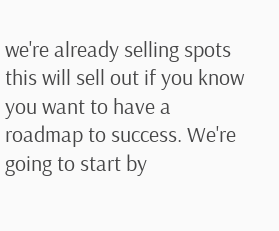we're already selling spots this will sell out if you know you want to have a roadmap to success. We're going to start by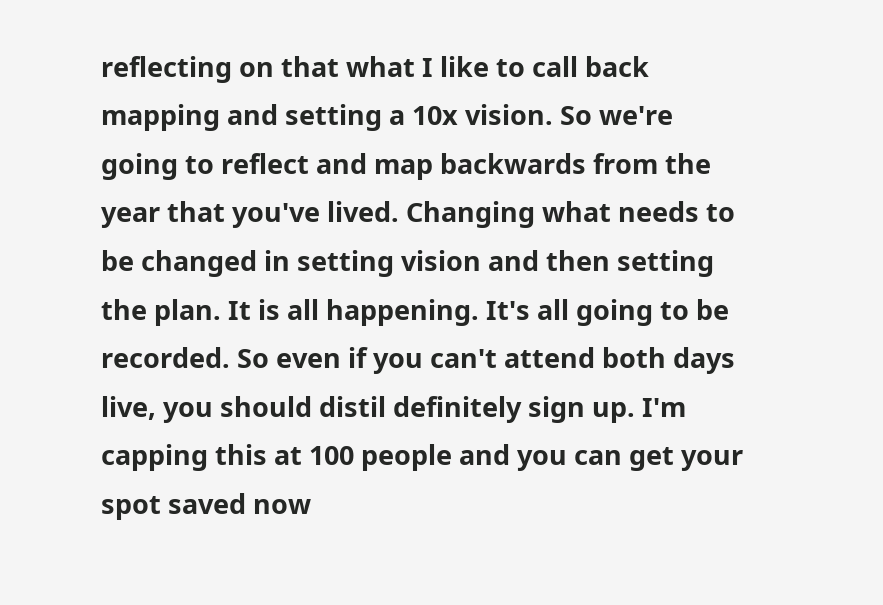reflecting on that what I like to call back mapping and setting a 10x vision. So we're going to reflect and map backwards from the year that you've lived. Changing what needs to be changed in setting vision and then setting the plan. It is all happening. It's all going to be recorded. So even if you can't attend both days live, you should distil definitely sign up. I'm capping this at 100 people and you can get your spot saved now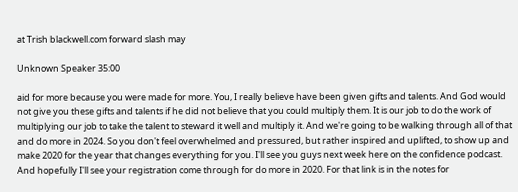at Trish blackwell.com forward slash may

Unknown Speaker 35:00

aid for more because you were made for more. You, I really believe have been given gifts and talents. And God would not give you these gifts and talents if he did not believe that you could multiply them. It is our job to do the work of multiplying our job to take the talent to steward it well and multiply it. And we're going to be walking through all of that and do more in 2024. So you don't feel overwhelmed and pressured, but rather inspired and uplifted, to show up and make 2020 for the year that changes everything for you. I'll see you guys next week here on the confidence podcast. And hopefully I'll see your registration come through for do more in 2020. For that link is in the notes for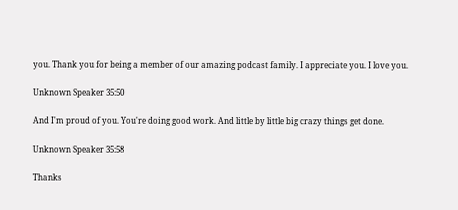you. Thank you for being a member of our amazing podcast family. I appreciate you. I love you.

Unknown Speaker 35:50

And I'm proud of you. You're doing good work. And little by little big crazy things get done.

Unknown Speaker 35:58

Thanks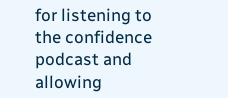for listening to the confidence podcast and allowing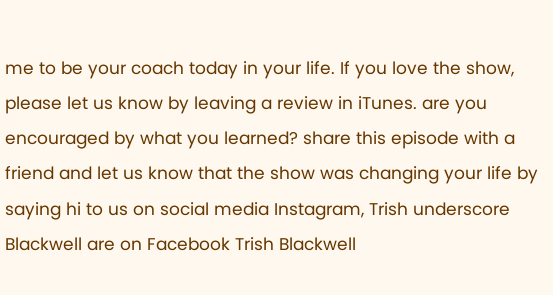me to be your coach today in your life. If you love the show, please let us know by leaving a review in iTunes. are you encouraged by what you learned? share this episode with a friend and let us know that the show was changing your life by saying hi to us on social media Instagram, Trish underscore Blackwell are on Facebook Trish Blackwell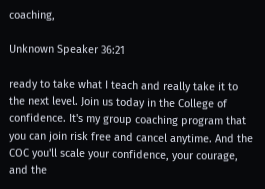coaching,

Unknown Speaker 36:21

ready to take what I teach and really take it to the next level. Join us today in the College of confidence. It's my group coaching program that you can join risk free and cancel anytime. And the COC you'll scale your confidence, your courage, and the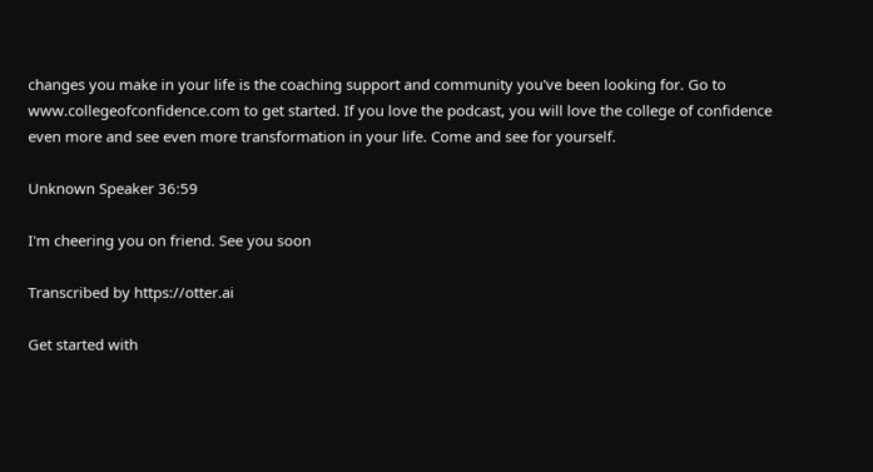changes you make in your life is the coaching support and community you've been looking for. Go to www.collegeofconfidence.com to get started. If you love the podcast, you will love the college of confidence even more and see even more transformation in your life. Come and see for yourself.

Unknown Speaker 36:59

I'm cheering you on friend. See you soon

Transcribed by https://otter.ai

Get started with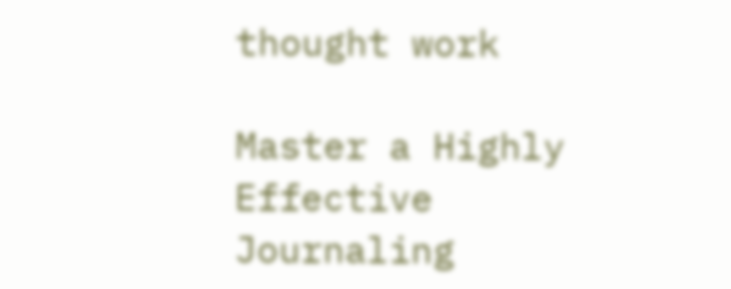thought work

Master a Highly Effective Journaling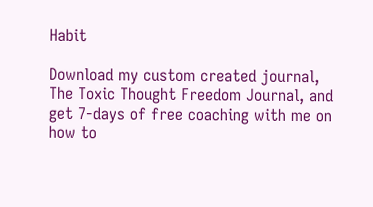Habit

Download my custom created journal, The Toxic Thought Freedom Journal, and get 7-days of free coaching with me on how to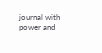journal with power and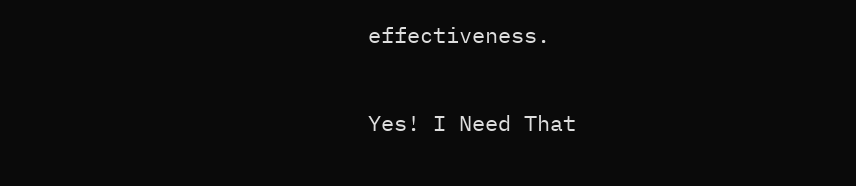effectiveness.

Yes! I Need That